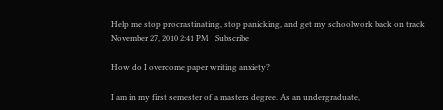Help me stop procrastinating, stop panicking, and get my schoolwork back on track
November 27, 2010 2:41 PM   Subscribe

How do I overcome paper writing anxiety?

I am in my first semester of a masters degree. As an undergraduate,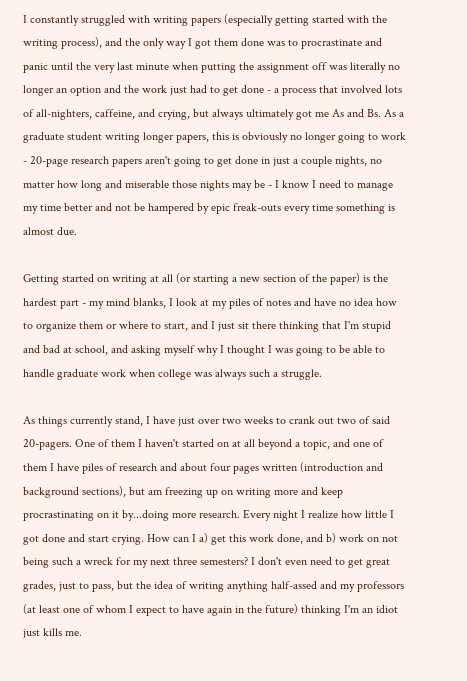I constantly struggled with writing papers (especially getting started with the writing process), and the only way I got them done was to procrastinate and panic until the very last minute when putting the assignment off was literally no longer an option and the work just had to get done - a process that involved lots of all-nighters, caffeine, and crying, but always ultimately got me As and Bs. As a graduate student writing longer papers, this is obviously no longer going to work - 20-page research papers aren't going to get done in just a couple nights, no matter how long and miserable those nights may be - I know I need to manage my time better and not be hampered by epic freak-outs every time something is almost due.

Getting started on writing at all (or starting a new section of the paper) is the hardest part - my mind blanks, I look at my piles of notes and have no idea how to organize them or where to start, and I just sit there thinking that I'm stupid and bad at school, and asking myself why I thought I was going to be able to handle graduate work when college was always such a struggle.

As things currently stand, I have just over two weeks to crank out two of said 20-pagers. One of them I haven't started on at all beyond a topic, and one of them I have piles of research and about four pages written (introduction and background sections), but am freezing up on writing more and keep procrastinating on it by...doing more research. Every night I realize how little I got done and start crying. How can I a) get this work done, and b) work on not being such a wreck for my next three semesters? I don't even need to get great grades, just to pass, but the idea of writing anything half-assed and my professors (at least one of whom I expect to have again in the future) thinking I'm an idiot just kills me.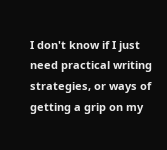I don't know if I just need practical writing strategies, or ways of getting a grip on my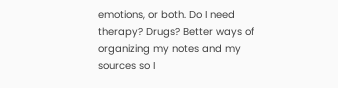emotions, or both. Do I need therapy? Drugs? Better ways of organizing my notes and my sources so I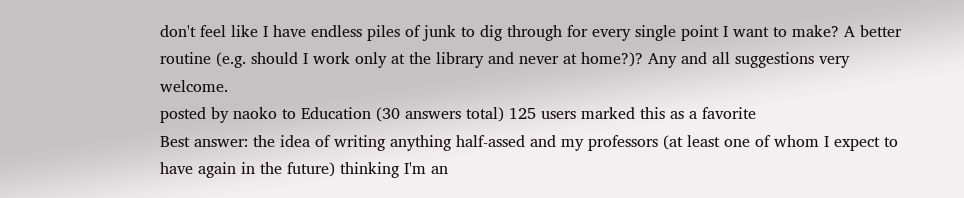don't feel like I have endless piles of junk to dig through for every single point I want to make? A better routine (e.g. should I work only at the library and never at home?)? Any and all suggestions very welcome.
posted by naoko to Education (30 answers total) 125 users marked this as a favorite
Best answer: the idea of writing anything half-assed and my professors (at least one of whom I expect to have again in the future) thinking I'm an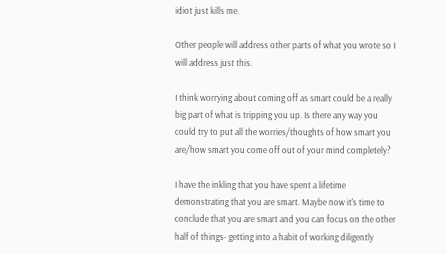idiot just kills me.

Other people will address other parts of what you wrote so I will address just this.

I think worrying about coming off as smart could be a really big part of what is tripping you up. Is there any way you could try to put all the worries/thoughts of how smart you are/how smart you come off out of your mind completely?

I have the inkling that you have spent a lifetime demonstrating that you are smart. Maybe now it's time to conclude that you are smart and you can focus on the other half of things- getting into a habit of working diligently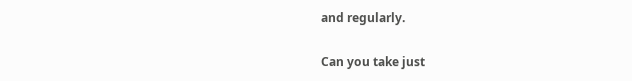and regularly.

Can you take just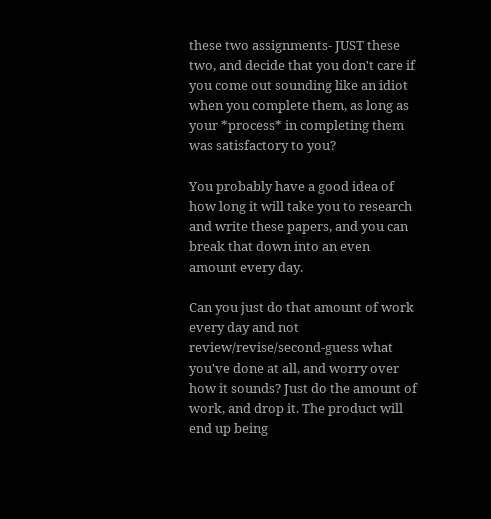these two assignments- JUST these two, and decide that you don't care if you come out sounding like an idiot when you complete them, as long as your *process* in completing them was satisfactory to you?

You probably have a good idea of how long it will take you to research and write these papers, and you can break that down into an even amount every day.

Can you just do that amount of work every day and not review/revise/second-guess what you've done at all, and worry over how it sounds? Just do the amount of work, and drop it. The product will end up being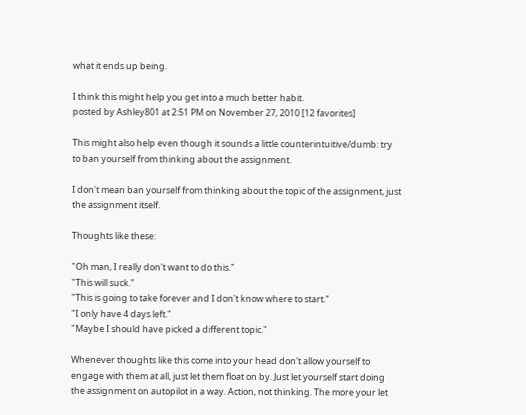what it ends up being.

I think this might help you get into a much better habit.
posted by Ashley801 at 2:51 PM on November 27, 2010 [12 favorites]

This might also help even though it sounds a little counterintuitive/dumb: try to ban yourself from thinking about the assignment.

I don't mean ban yourself from thinking about the topic of the assignment, just the assignment itself.

Thoughts like these:

"Oh man, I really don't want to do this."
"This will suck."
"This is going to take forever and I don't know where to start."
"I only have 4 days left."
"Maybe I should have picked a different topic."

Whenever thoughts like this come into your head don't allow yourself to engage with them at all, just let them float on by. Just let yourself start doing the assignment on autopilot in a way. Action, not thinking. The more your let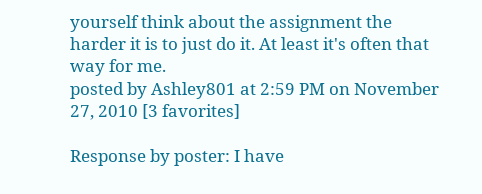yourself think about the assignment the harder it is to just do it. At least it's often that way for me.
posted by Ashley801 at 2:59 PM on November 27, 2010 [3 favorites]

Response by poster: I have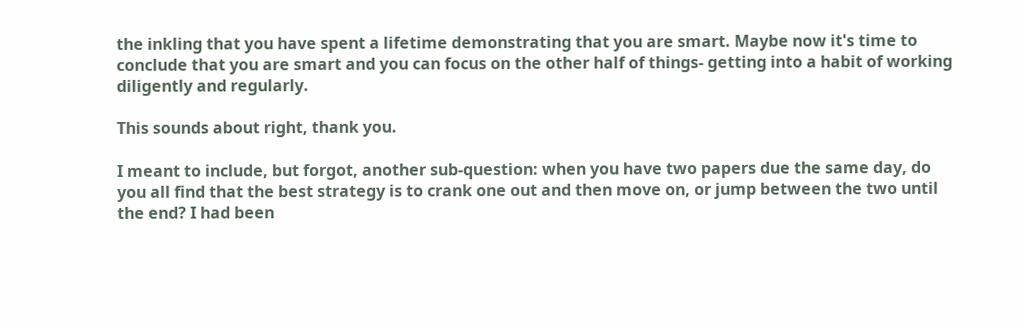the inkling that you have spent a lifetime demonstrating that you are smart. Maybe now it's time to conclude that you are smart and you can focus on the other half of things- getting into a habit of working diligently and regularly.

This sounds about right, thank you.

I meant to include, but forgot, another sub-question: when you have two papers due the same day, do you all find that the best strategy is to crank one out and then move on, or jump between the two until the end? I had been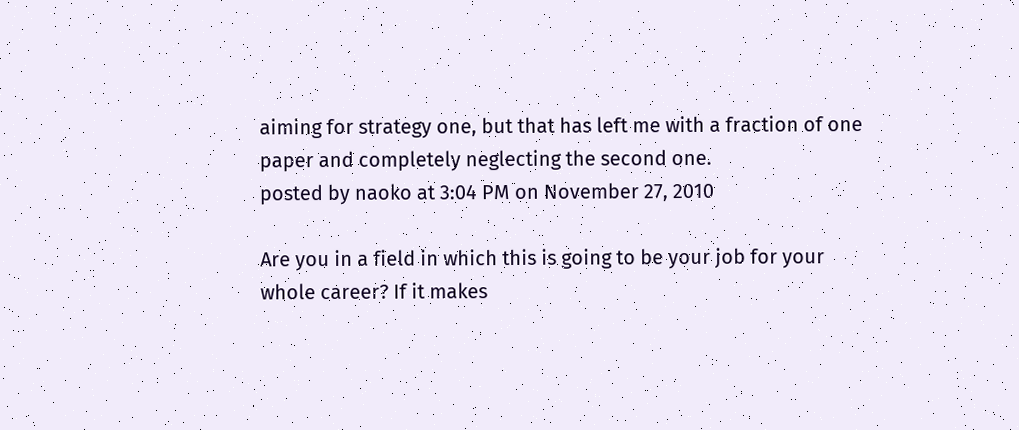aiming for strategy one, but that has left me with a fraction of one paper and completely neglecting the second one.
posted by naoko at 3:04 PM on November 27, 2010

Are you in a field in which this is going to be your job for your whole career? If it makes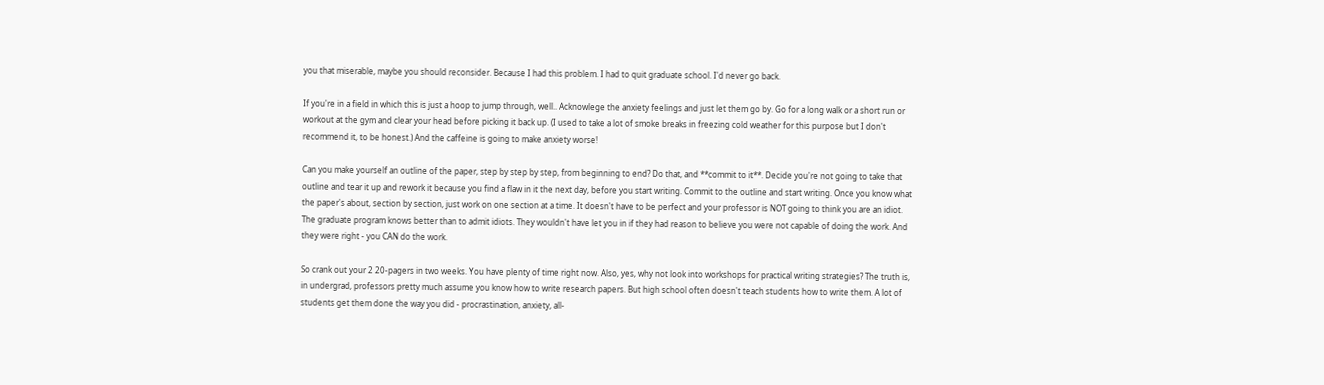you that miserable, maybe you should reconsider. Because I had this problem. I had to quit graduate school. I'd never go back.

If you're in a field in which this is just a hoop to jump through, well.. Acknowlege the anxiety feelings and just let them go by. Go for a long walk or a short run or workout at the gym and clear your head before picking it back up. (I used to take a lot of smoke breaks in freezing cold weather for this purpose but I don't recommend it, to be honest.) And the caffeine is going to make anxiety worse!

Can you make yourself an outline of the paper, step by step by step, from beginning to end? Do that, and **commit to it**. Decide you're not going to take that outline and tear it up and rework it because you find a flaw in it the next day, before you start writing. Commit to the outline and start writing. Once you know what the paper's about, section by section, just work on one section at a time. It doesn't have to be perfect and your professor is NOT going to think you are an idiot. The graduate program knows better than to admit idiots. They wouldn't have let you in if they had reason to believe you were not capable of doing the work. And they were right - you CAN do the work.

So crank out your 2 20-pagers in two weeks. You have plenty of time right now. Also, yes, why not look into workshops for practical writing strategies? The truth is, in undergrad, professors pretty much assume you know how to write research papers. But high school often doesn't teach students how to write them. A lot of students get them done the way you did - procrastination, anxiety, all-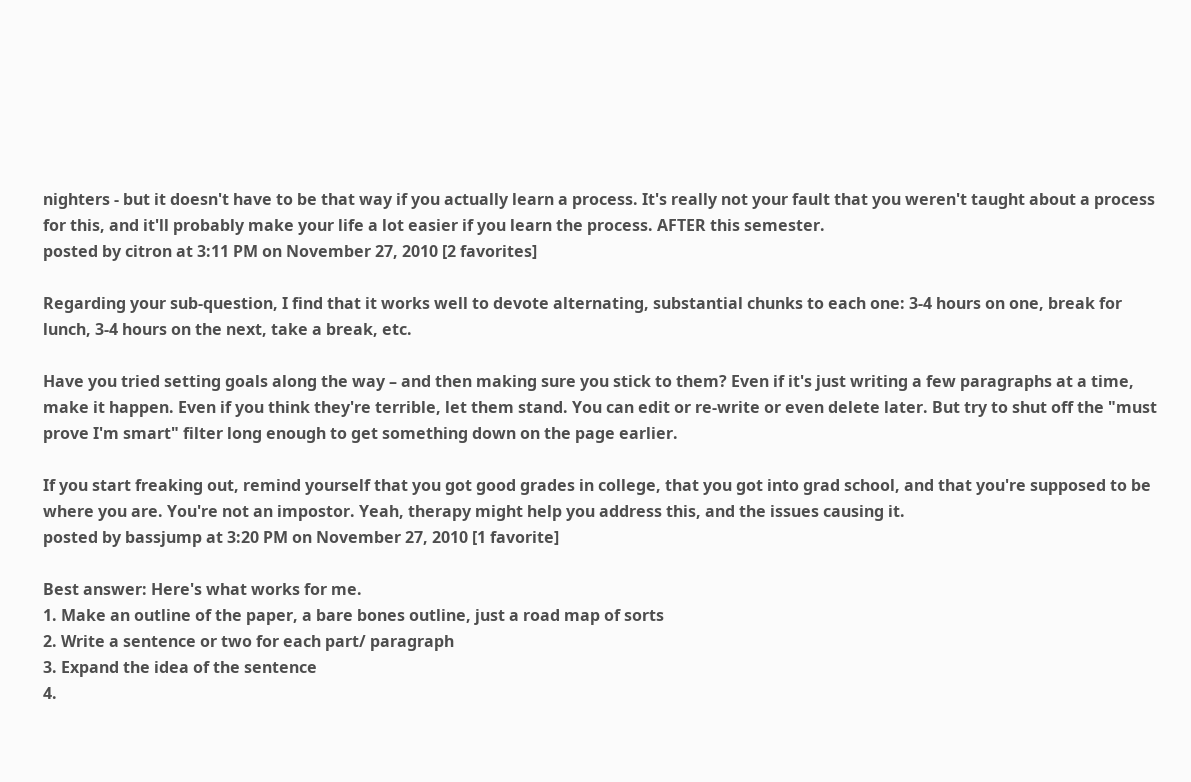nighters - but it doesn't have to be that way if you actually learn a process. It's really not your fault that you weren't taught about a process for this, and it'll probably make your life a lot easier if you learn the process. AFTER this semester.
posted by citron at 3:11 PM on November 27, 2010 [2 favorites]

Regarding your sub-question, I find that it works well to devote alternating, substantial chunks to each one: 3-4 hours on one, break for lunch, 3-4 hours on the next, take a break, etc.

Have you tried setting goals along the way – and then making sure you stick to them? Even if it's just writing a few paragraphs at a time, make it happen. Even if you think they're terrible, let them stand. You can edit or re-write or even delete later. But try to shut off the "must prove I'm smart" filter long enough to get something down on the page earlier.

If you start freaking out, remind yourself that you got good grades in college, that you got into grad school, and that you're supposed to be where you are. You're not an impostor. Yeah, therapy might help you address this, and the issues causing it.
posted by bassjump at 3:20 PM on November 27, 2010 [1 favorite]

Best answer: Here's what works for me.
1. Make an outline of the paper, a bare bones outline, just a road map of sorts
2. Write a sentence or two for each part/ paragraph
3. Expand the idea of the sentence
4.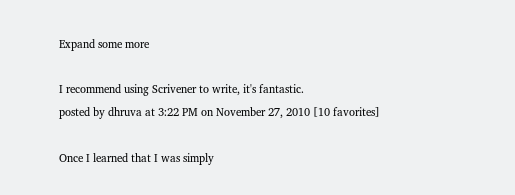Expand some more

I recommend using Scrivener to write, it's fantastic.
posted by dhruva at 3:22 PM on November 27, 2010 [10 favorites]

Once I learned that I was simply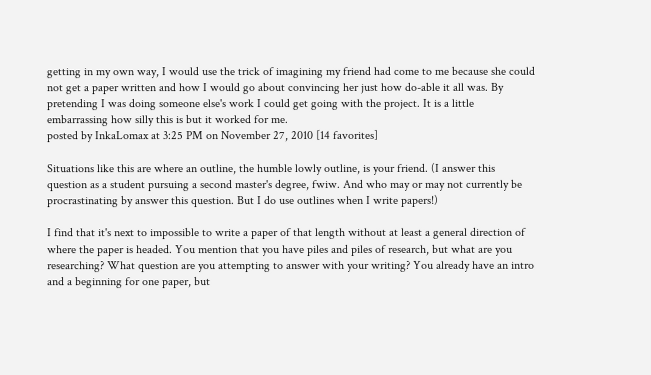getting in my own way, I would use the trick of imagining my friend had come to me because she could not get a paper written and how I would go about convincing her just how do-able it all was. By pretending I was doing someone else's work I could get going with the project. It is a little embarrassing how silly this is but it worked for me.
posted by InkaLomax at 3:25 PM on November 27, 2010 [14 favorites]

Situations like this are where an outline, the humble lowly outline, is your friend. (I answer this question as a student pursuing a second master's degree, fwiw. And who may or may not currently be procrastinating by answer this question. But I do use outlines when I write papers!)

I find that it's next to impossible to write a paper of that length without at least a general direction of where the paper is headed. You mention that you have piles and piles of research, but what are you researching? What question are you attempting to answer with your writing? You already have an intro and a beginning for one paper, but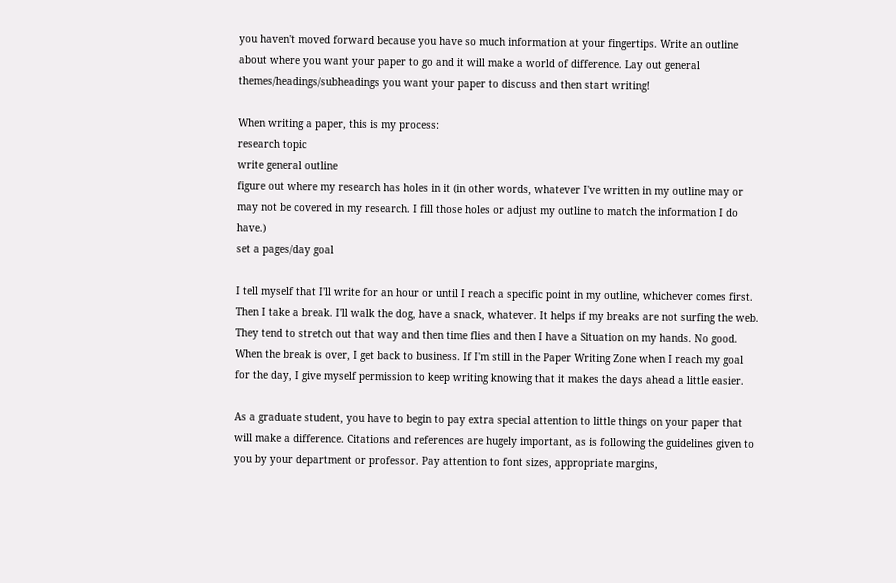you haven't moved forward because you have so much information at your fingertips. Write an outline about where you want your paper to go and it will make a world of difference. Lay out general themes/headings/subheadings you want your paper to discuss and then start writing!

When writing a paper, this is my process:
research topic
write general outline
figure out where my research has holes in it (in other words, whatever I've written in my outline may or may not be covered in my research. I fill those holes or adjust my outline to match the information I do have.)
set a pages/day goal

I tell myself that I'll write for an hour or until I reach a specific point in my outline, whichever comes first. Then I take a break. I'll walk the dog, have a snack, whatever. It helps if my breaks are not surfing the web. They tend to stretch out that way and then time flies and then I have a Situation on my hands. No good. When the break is over, I get back to business. If I'm still in the Paper Writing Zone when I reach my goal for the day, I give myself permission to keep writing knowing that it makes the days ahead a little easier.

As a graduate student, you have to begin to pay extra special attention to little things on your paper that will make a difference. Citations and references are hugely important, as is following the guidelines given to you by your department or professor. Pay attention to font sizes, appropriate margins,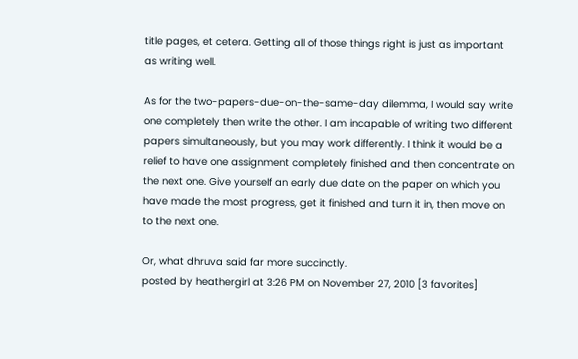title pages, et cetera. Getting all of those things right is just as important as writing well.

As for the two-papers-due-on-the-same-day dilemma, I would say write one completely then write the other. I am incapable of writing two different papers simultaneously, but you may work differently. I think it would be a relief to have one assignment completely finished and then concentrate on the next one. Give yourself an early due date on the paper on which you have made the most progress, get it finished and turn it in, then move on to the next one.

Or, what dhruva said far more succinctly.
posted by heathergirl at 3:26 PM on November 27, 2010 [3 favorites]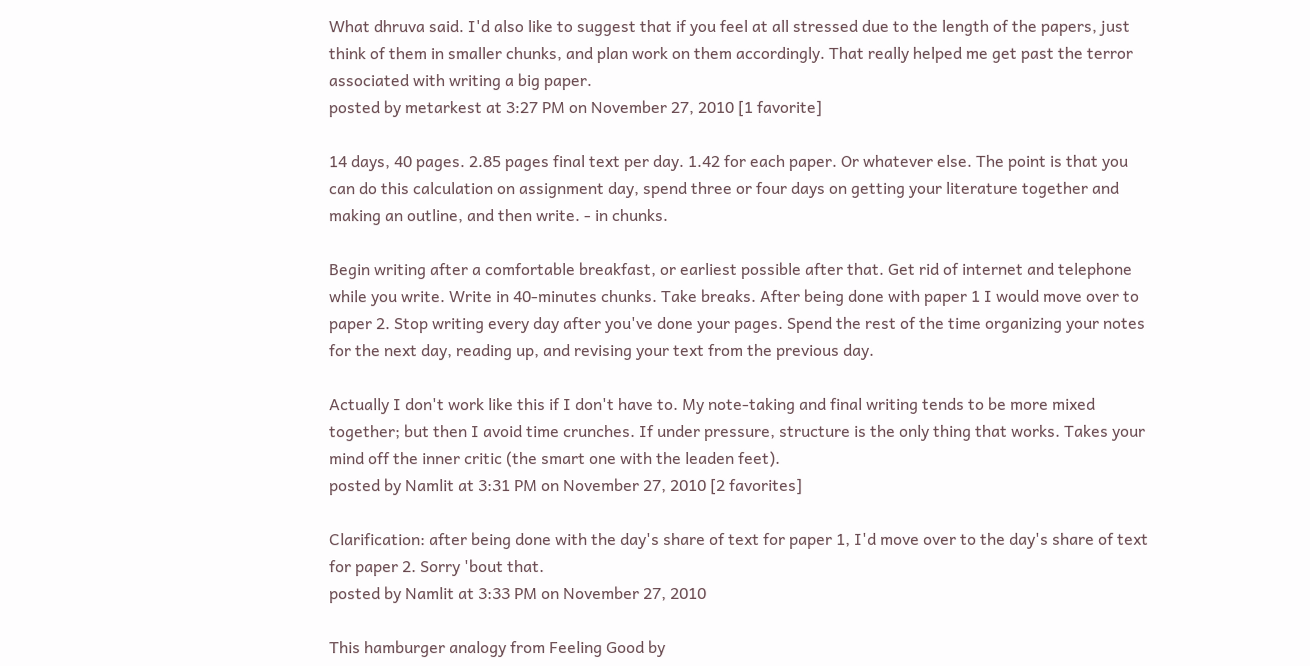What dhruva said. I'd also like to suggest that if you feel at all stressed due to the length of the papers, just think of them in smaller chunks, and plan work on them accordingly. That really helped me get past the terror associated with writing a big paper.
posted by metarkest at 3:27 PM on November 27, 2010 [1 favorite]

14 days, 40 pages. 2.85 pages final text per day. 1.42 for each paper. Or whatever else. The point is that you can do this calculation on assignment day, spend three or four days on getting your literature together and making an outline, and then write. - in chunks.

Begin writing after a comfortable breakfast, or earliest possible after that. Get rid of internet and telephone while you write. Write in 40-minutes chunks. Take breaks. After being done with paper 1 I would move over to paper 2. Stop writing every day after you've done your pages. Spend the rest of the time organizing your notes for the next day, reading up, and revising your text from the previous day.

Actually I don't work like this if I don't have to. My note-taking and final writing tends to be more mixed together; but then I avoid time crunches. If under pressure, structure is the only thing that works. Takes your mind off the inner critic (the smart one with the leaden feet).
posted by Namlit at 3:31 PM on November 27, 2010 [2 favorites]

Clarification: after being done with the day's share of text for paper 1, I'd move over to the day's share of text for paper 2. Sorry 'bout that.
posted by Namlit at 3:33 PM on November 27, 2010

This hamburger analogy from Feeling Good by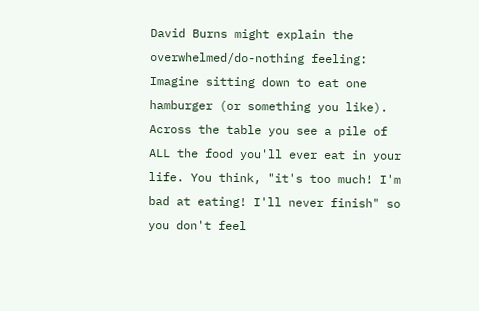David Burns might explain the overwhelmed/do-nothing feeling: Imagine sitting down to eat one hamburger (or something you like). Across the table you see a pile of ALL the food you'll ever eat in your life. You think, "it's too much! I'm bad at eating! I'll never finish" so you don't feel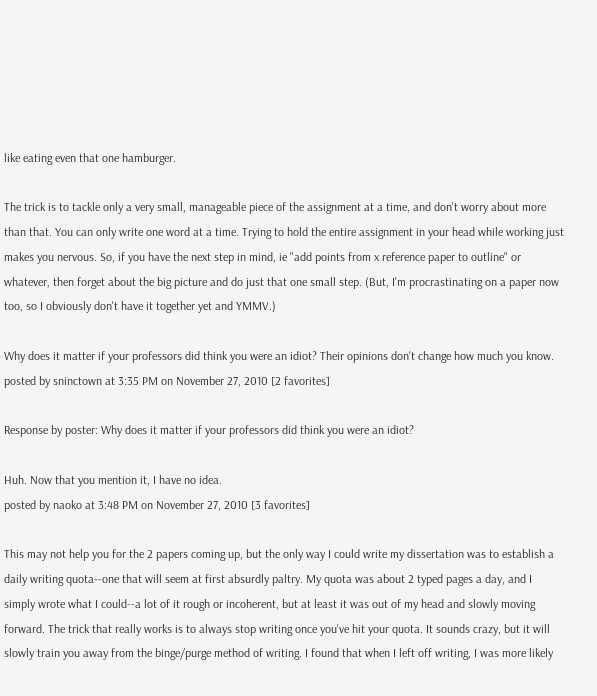like eating even that one hamburger.

The trick is to tackle only a very small, manageable piece of the assignment at a time, and don't worry about more than that. You can only write one word at a time. Trying to hold the entire assignment in your head while working just makes you nervous. So, if you have the next step in mind, ie "add points from x reference paper to outline" or whatever, then forget about the big picture and do just that one small step. (But, I'm procrastinating on a paper now too, so I obviously don't have it together yet and YMMV.)

Why does it matter if your professors did think you were an idiot? Their opinions don't change how much you know.
posted by sninctown at 3:35 PM on November 27, 2010 [2 favorites]

Response by poster: Why does it matter if your professors did think you were an idiot?

Huh. Now that you mention it, I have no idea.
posted by naoko at 3:48 PM on November 27, 2010 [3 favorites]

This may not help you for the 2 papers coming up, but the only way I could write my dissertation was to establish a daily writing quota--one that will seem at first absurdly paltry. My quota was about 2 typed pages a day, and I simply wrote what I could--a lot of it rough or incoherent, but at least it was out of my head and slowly moving forward. The trick that really works is to always stop writing once you've hit your quota. It sounds crazy, but it will slowly train you away from the binge/purge method of writing. I found that when I left off writing, I was more likely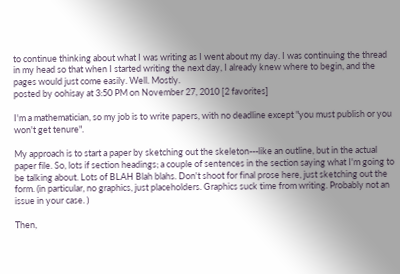to continue thinking about what I was writing as I went about my day. I was continuing the thread in my head so that when I started writing the next day, I already knew where to begin, and the pages would just come easily. Well. Mostly.
posted by oohisay at 3:50 PM on November 27, 2010 [2 favorites]

I'm a mathematician, so my job is to write papers, with no deadline except "you must publish or you won't get tenure".

My approach is to start a paper by sketching out the skeleton---like an outline, but in the actual paper file. So, lots if section headings; a couple of sentences in the section saying what I'm going to be talking about. Lots of BLAH Blah blahs. Don't shoot for final prose here, just sketching out the form. (in particular, no graphics, just placeholders. Graphics suck time from writing. Probably not an issue in your case. )

Then,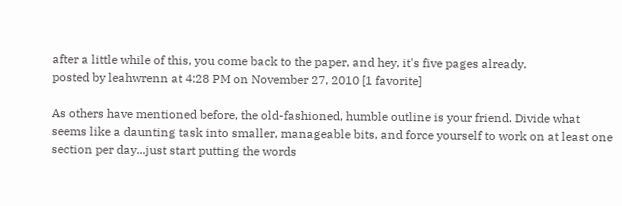after a little while of this, you come back to the paper, and hey, it's five pages already.
posted by leahwrenn at 4:28 PM on November 27, 2010 [1 favorite]

As others have mentioned before, the old-fashioned, humble outline is your friend. Divide what seems like a daunting task into smaller, manageable bits, and force yourself to work on at least one section per day...just start putting the words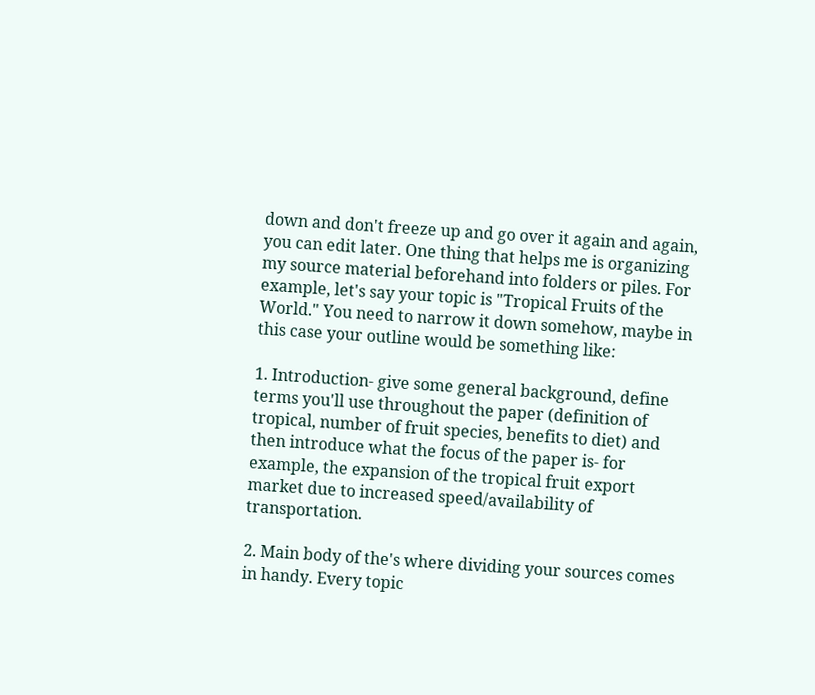down and don't freeze up and go over it again and again, you can edit later. One thing that helps me is organizing my source material beforehand into folders or piles. For example, let's say your topic is "Tropical Fruits of the World." You need to narrow it down somehow, maybe in this case your outline would be something like:

1. Introduction- give some general background, define terms you'll use throughout the paper (definition of tropical, number of fruit species, benefits to diet) and then introduce what the focus of the paper is- for example, the expansion of the tropical fruit export market due to increased speed/availability of transportation.

2. Main body of the's where dividing your sources comes in handy. Every topic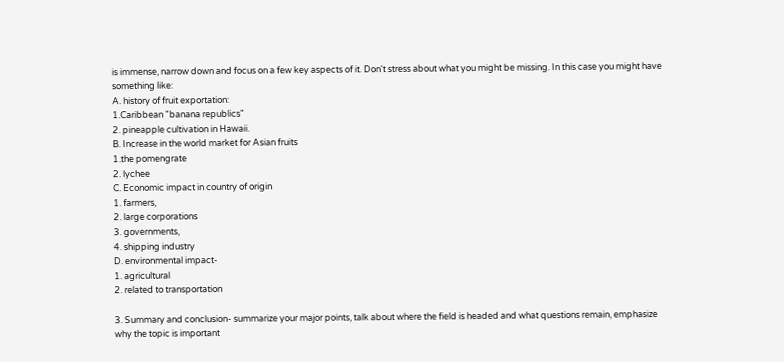is immense, narrow down and focus on a few key aspects of it. Don't stress about what you might be missing. In this case you might have something like:
A. history of fruit exportation:
1.Caribbean "banana republics"
2. pineapple cultivation in Hawaii.
B. Increase in the world market for Asian fruits
1.the pomengrate
2. lychee
C. Economic impact in country of origin
1. farmers,
2. large corporations
3. governments,
4. shipping industry
D. environmental impact-
1. agricultural
2. related to transportation

3. Summary and conclusion- summarize your major points, talk about where the field is headed and what questions remain, emphasize why the topic is important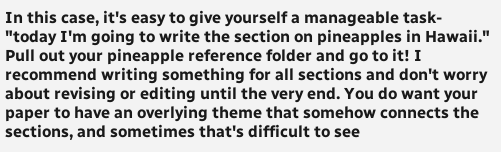In this case, it's easy to give yourself a manageable task- "today I'm going to write the section on pineapples in Hawaii." Pull out your pineapple reference folder and go to it! I recommend writing something for all sections and don't worry about revising or editing until the very end. You do want your paper to have an overlying theme that somehow connects the sections, and sometimes that's difficult to see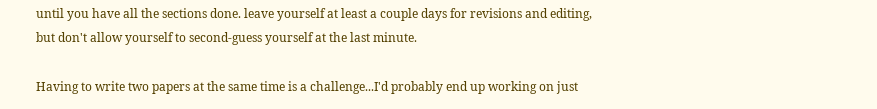until you have all the sections done. leave yourself at least a couple days for revisions and editing, but don't allow yourself to second-guess yourself at the last minute.

Having to write two papers at the same time is a challenge...I'd probably end up working on just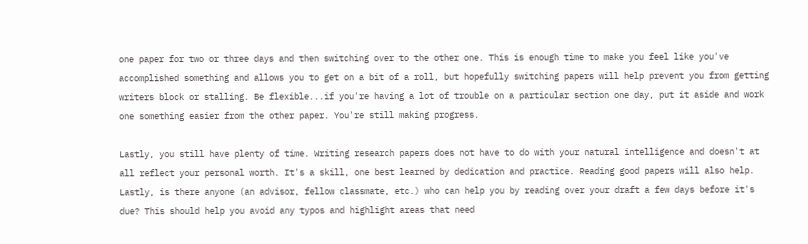one paper for two or three days and then switching over to the other one. This is enough time to make you feel like you've accomplished something and allows you to get on a bit of a roll, but hopefully switching papers will help prevent you from getting writers block or stalling. Be flexible...if you're having a lot of trouble on a particular section one day, put it aside and work one something easier from the other paper. You're still making progress.

Lastly, you still have plenty of time. Writing research papers does not have to do with your natural intelligence and doesn't at all reflect your personal worth. It's a skill, one best learned by dedication and practice. Reading good papers will also help. Lastly, is there anyone (an advisor, fellow classmate, etc.) who can help you by reading over your draft a few days before it's due? This should help you avoid any typos and highlight areas that need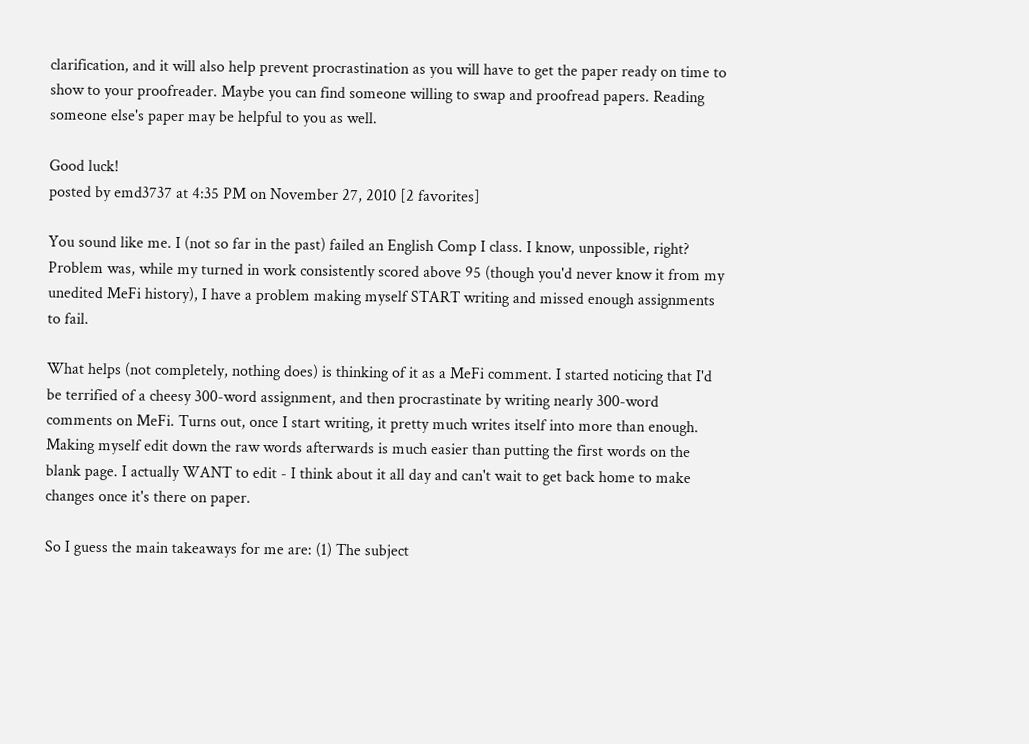clarification, and it will also help prevent procrastination as you will have to get the paper ready on time to show to your proofreader. Maybe you can find someone willing to swap and proofread papers. Reading someone else's paper may be helpful to you as well.

Good luck!
posted by emd3737 at 4:35 PM on November 27, 2010 [2 favorites]

You sound like me. I (not so far in the past) failed an English Comp I class. I know, unpossible, right? Problem was, while my turned in work consistently scored above 95 (though you'd never know it from my unedited MeFi history), I have a problem making myself START writing and missed enough assignments to fail.

What helps (not completely, nothing does) is thinking of it as a MeFi comment. I started noticing that I'd be terrified of a cheesy 300-word assignment, and then procrastinate by writing nearly 300-word comments on MeFi. Turns out, once I start writing, it pretty much writes itself into more than enough. Making myself edit down the raw words afterwards is much easier than putting the first words on the blank page. I actually WANT to edit - I think about it all day and can't wait to get back home to make changes once it's there on paper.

So I guess the main takeaways for me are: (1) The subject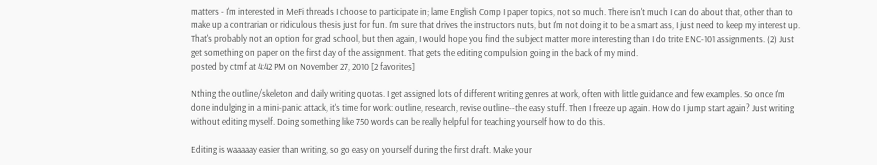matters - I'm interested in MeFi threads I choose to participate in; lame English Comp I paper topics, not so much. There isn't much I can do about that, other than to make up a contrarian or ridiculous thesis just for fun. I'm sure that drives the instructors nuts, but I'm not doing it to be a smart ass, I just need to keep my interest up. That's probably not an option for grad school, but then again, I would hope you find the subject matter more interesting than I do trite ENC-101 assignments. (2) Just get something on paper on the first day of the assignment. That gets the editing compulsion going in the back of my mind.
posted by ctmf at 4:42 PM on November 27, 2010 [2 favorites]

Nthing the outline/skeleton and daily writing quotas. I get assigned lots of different writing genres at work, often with little guidance and few examples. So once I'm done indulging in a mini-panic attack, it's time for work: outline, research, revise outline--the easy stuff. Then I freeze up again. How do I jump start again? Just writing without editing myself. Doing something like 750 words can be really helpful for teaching yourself how to do this.

Editing is waaaaay easier than writing, so go easy on yourself during the first draft. Make your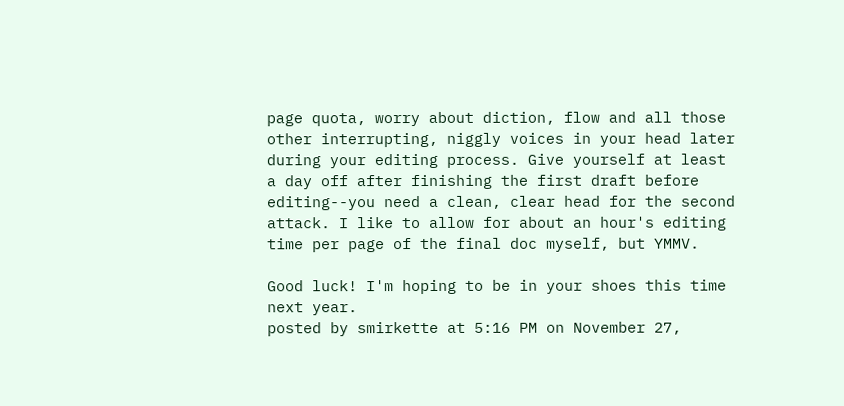page quota, worry about diction, flow and all those other interrupting, niggly voices in your head later during your editing process. Give yourself at least a day off after finishing the first draft before editing--you need a clean, clear head for the second attack. I like to allow for about an hour's editing time per page of the final doc myself, but YMMV.

Good luck! I'm hoping to be in your shoes this time next year.
posted by smirkette at 5:16 PM on November 27,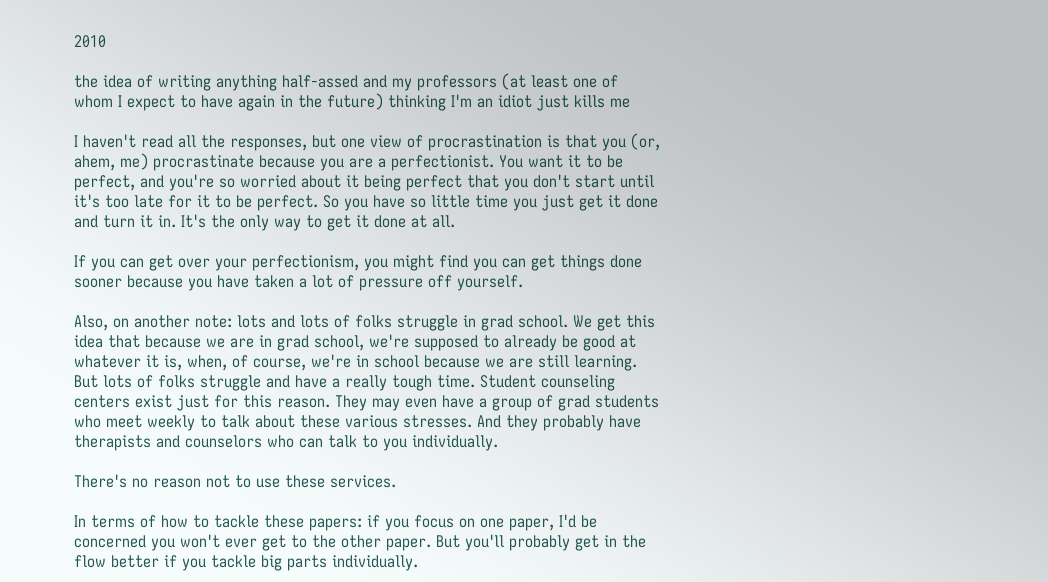2010

the idea of writing anything half-assed and my professors (at least one of whom I expect to have again in the future) thinking I'm an idiot just kills me

I haven't read all the responses, but one view of procrastination is that you (or, ahem, me) procrastinate because you are a perfectionist. You want it to be perfect, and you're so worried about it being perfect that you don't start until it's too late for it to be perfect. So you have so little time you just get it done and turn it in. It's the only way to get it done at all.

If you can get over your perfectionism, you might find you can get things done sooner because you have taken a lot of pressure off yourself.

Also, on another note: lots and lots of folks struggle in grad school. We get this idea that because we are in grad school, we're supposed to already be good at whatever it is, when, of course, we're in school because we are still learning. But lots of folks struggle and have a really tough time. Student counseling centers exist just for this reason. They may even have a group of grad students who meet weekly to talk about these various stresses. And they probably have therapists and counselors who can talk to you individually.

There's no reason not to use these services.

In terms of how to tackle these papers: if you focus on one paper, I'd be concerned you won't ever get to the other paper. But you'll probably get in the flow better if you tackle big parts individually.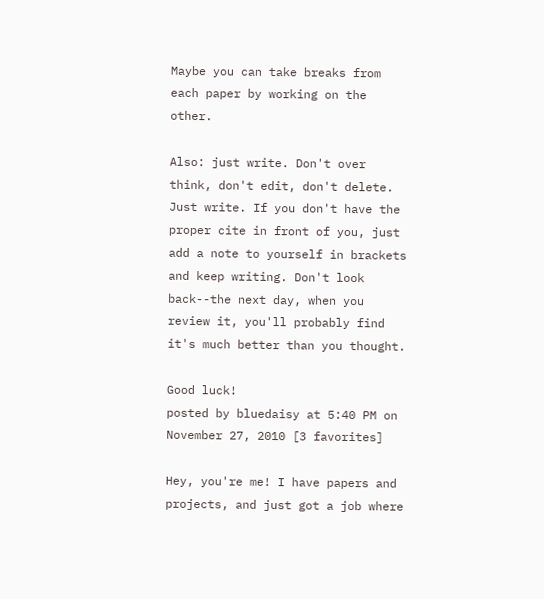Maybe you can take breaks from each paper by working on the other.

Also: just write. Don't over think, don't edit, don't delete. Just write. If you don't have the proper cite in front of you, just add a note to yourself in brackets and keep writing. Don't look back--the next day, when you review it, you'll probably find it's much better than you thought.

Good luck!
posted by bluedaisy at 5:40 PM on November 27, 2010 [3 favorites]

Hey, you're me! I have papers and projects, and just got a job where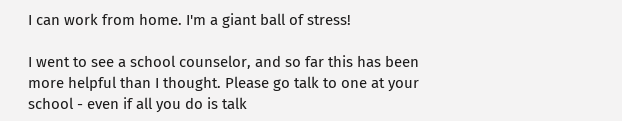I can work from home. I'm a giant ball of stress!

I went to see a school counselor, and so far this has been more helpful than I thought. Please go talk to one at your school - even if all you do is talk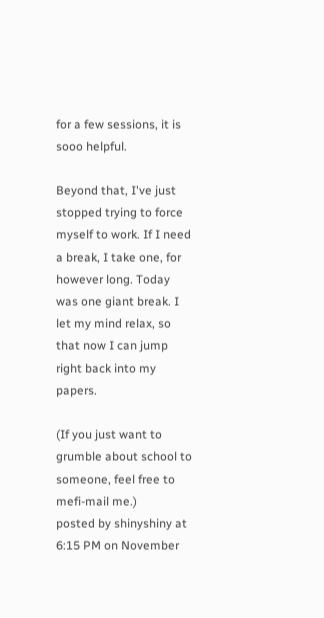for a few sessions, it is sooo helpful.

Beyond that, I've just stopped trying to force myself to work. If I need a break, I take one, for however long. Today was one giant break. I let my mind relax, so that now I can jump right back into my papers.

(If you just want to grumble about school to someone, feel free to mefi-mail me.)
posted by shinyshiny at 6:15 PM on November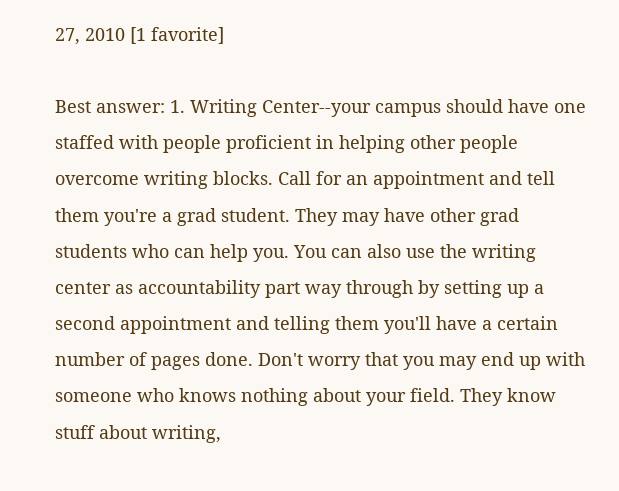27, 2010 [1 favorite]

Best answer: 1. Writing Center--your campus should have one staffed with people proficient in helping other people overcome writing blocks. Call for an appointment and tell them you're a grad student. They may have other grad students who can help you. You can also use the writing center as accountability part way through by setting up a second appointment and telling them you'll have a certain number of pages done. Don't worry that you may end up with someone who knows nothing about your field. They know stuff about writing,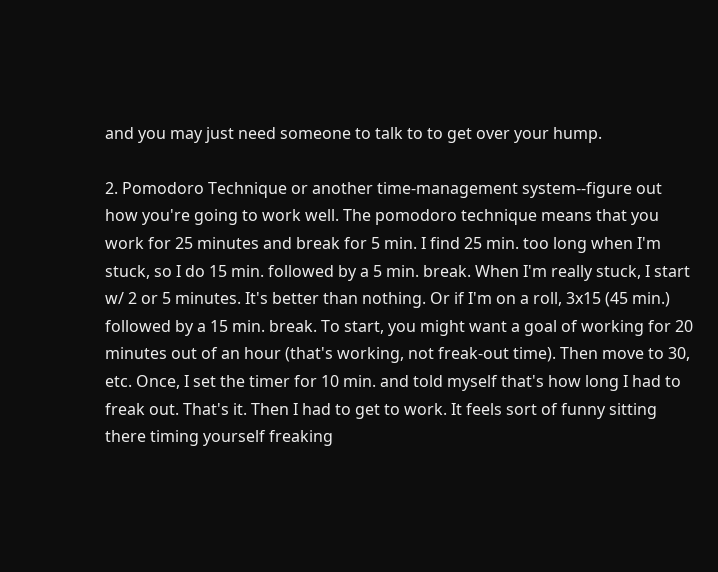and you may just need someone to talk to to get over your hump.

2. Pomodoro Technique or another time-management system--figure out how you're going to work well. The pomodoro technique means that you work for 25 minutes and break for 5 min. I find 25 min. too long when I'm stuck, so I do 15 min. followed by a 5 min. break. When I'm really stuck, I start w/ 2 or 5 minutes. It's better than nothing. Or if I'm on a roll, 3x15 (45 min.) followed by a 15 min. break. To start, you might want a goal of working for 20 minutes out of an hour (that's working, not freak-out time). Then move to 30, etc. Once, I set the timer for 10 min. and told myself that's how long I had to freak out. That's it. Then I had to get to work. It feels sort of funny sitting there timing yourself freaking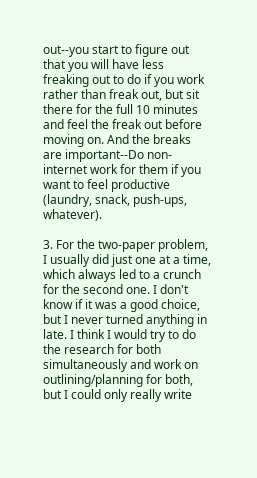out--you start to figure out that you will have less freaking out to do if you work rather than freak out, but sit there for the full 10 minutes and feel the freak out before moving on. And the breaks are important--Do non-internet work for them if you want to feel productive (laundry, snack, push-ups, whatever).

3. For the two-paper problem, I usually did just one at a time, which always led to a crunch for the second one. I don't know if it was a good choice, but I never turned anything in late. I think I would try to do the research for both simultaneously and work on outlining/planning for both, but I could only really write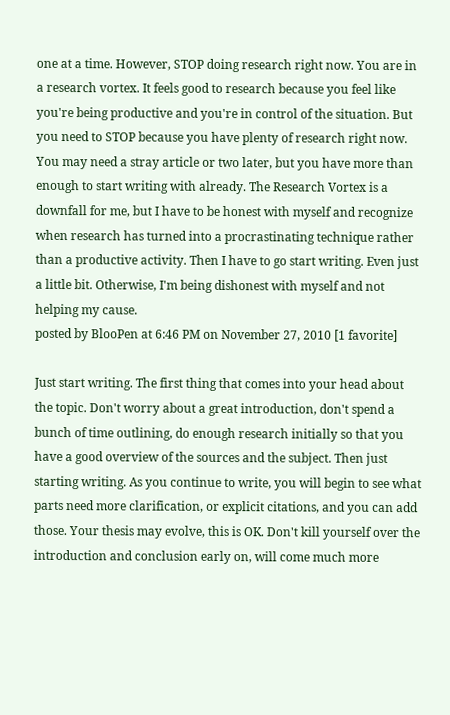one at a time. However, STOP doing research right now. You are in a research vortex. It feels good to research because you feel like you're being productive and you're in control of the situation. But you need to STOP because you have plenty of research right now. You may need a stray article or two later, but you have more than enough to start writing with already. The Research Vortex is a downfall for me, but I have to be honest with myself and recognize when research has turned into a procrastinating technique rather than a productive activity. Then I have to go start writing. Even just a little bit. Otherwise, I'm being dishonest with myself and not helping my cause.
posted by BlooPen at 6:46 PM on November 27, 2010 [1 favorite]

Just start writing. The first thing that comes into your head about the topic. Don't worry about a great introduction, don't spend a bunch of time outlining, do enough research initially so that you have a good overview of the sources and the subject. Then just starting writing. As you continue to write, you will begin to see what parts need more clarification, or explicit citations, and you can add those. Your thesis may evolve, this is OK. Don't kill yourself over the introduction and conclusion early on, will come much more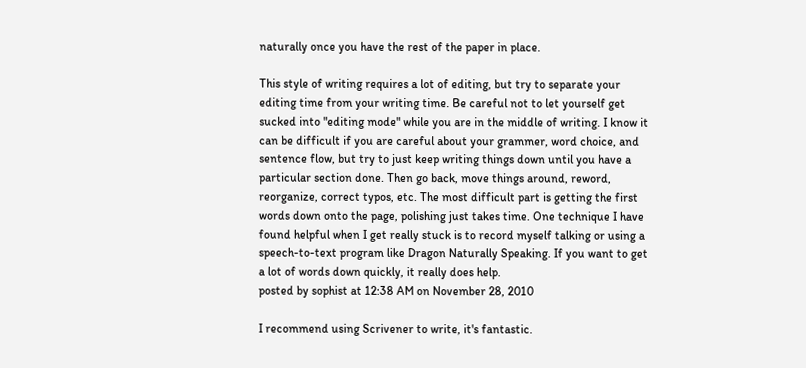naturally once you have the rest of the paper in place.

This style of writing requires a lot of editing, but try to separate your editing time from your writing time. Be careful not to let yourself get sucked into "editing mode" while you are in the middle of writing. I know it can be difficult if you are careful about your grammer, word choice, and sentence flow, but try to just keep writing things down until you have a particular section done. Then go back, move things around, reword, reorganize, correct typos, etc. The most difficult part is getting the first words down onto the page, polishing just takes time. One technique I have found helpful when I get really stuck is to record myself talking or using a speech-to-text program like Dragon Naturally Speaking. If you want to get a lot of words down quickly, it really does help.
posted by sophist at 12:38 AM on November 28, 2010

I recommend using Scrivener to write, it's fantastic.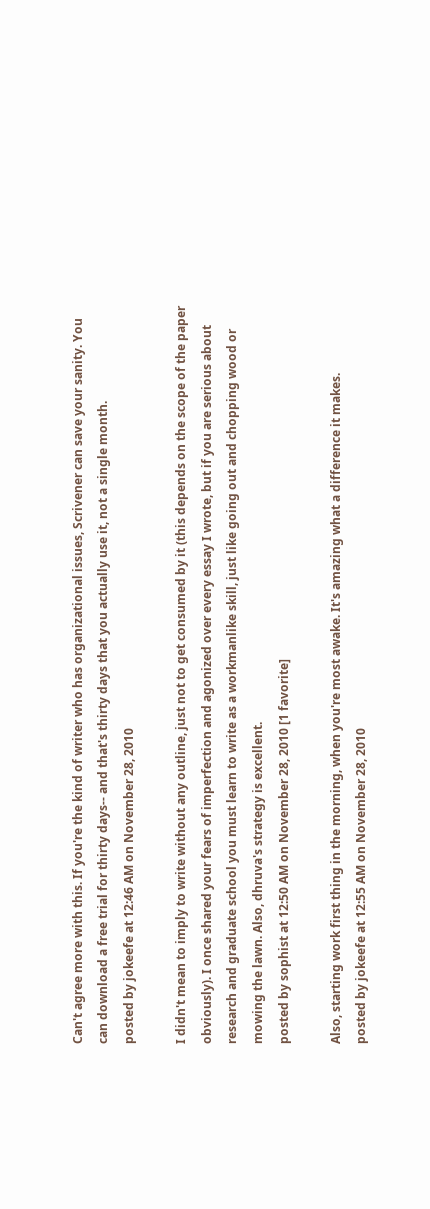Can't agree more with this. If you're the kind of writer who has organizational issues, Scrivener can save your sanity. You can download a free trial for thirty days-- and that's thirty days that you actually use it, not a single month.
posted by jokeefe at 12:46 AM on November 28, 2010

I didn't mean to imply to write without any outline, just not to get consumed by it (this depends on the scope of the paper obviously). I once shared your fears of imperfection and agonized over every essay I wrote, but if you are serious about research and graduate school you must learn to write as a workmanlike skill, just like going out and chopping wood or mowing the lawn. Also, dhruva's strategy is excellent.
posted by sophist at 12:50 AM on November 28, 2010 [1 favorite]

Also, starting work first thing in the morning, when you're most awake. It's amazing what a difference it makes.
posted by jokeefe at 12:55 AM on November 28, 2010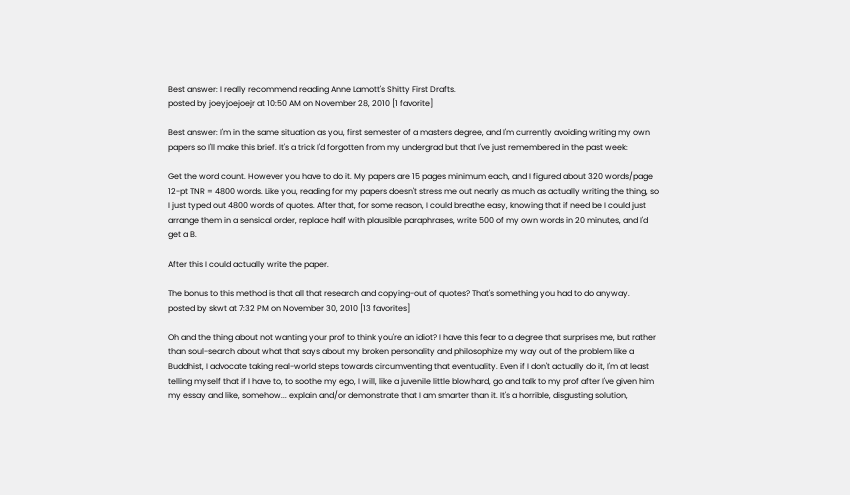Best answer: I really recommend reading Anne Lamott's Shitty First Drafts.
posted by joeyjoejoejr at 10:50 AM on November 28, 2010 [1 favorite]

Best answer: I'm in the same situation as you, first semester of a masters degree, and I'm currently avoiding writing my own papers so I'll make this brief. It's a trick I'd forgotten from my undergrad but that I've just remembered in the past week:

Get the word count. However you have to do it. My papers are 15 pages minimum each, and I figured about 320 words/page 12-pt TNR = 4800 words. Like you, reading for my papers doesn't stress me out nearly as much as actually writing the thing, so I just typed out 4800 words of quotes. After that, for some reason, I could breathe easy, knowing that if need be I could just arrange them in a sensical order, replace half with plausible paraphrases, write 500 of my own words in 20 minutes, and I'd get a B.

After this I could actually write the paper.

The bonus to this method is that all that research and copying-out of quotes? That's something you had to do anyway.
posted by skwt at 7:32 PM on November 30, 2010 [13 favorites]

Oh and the thing about not wanting your prof to think you're an idiot? I have this fear to a degree that surprises me, but rather than soul-search about what that says about my broken personality and philosophize my way out of the problem like a Buddhist, I advocate taking real-world steps towards circumventing that eventuality. Even if I don't actually do it, I'm at least telling myself that if I have to, to soothe my ego, I will, like a juvenile little blowhard, go and talk to my prof after I've given him my essay and like, somehow... explain and/or demonstrate that I am smarter than it. It's a horrible, disgusting solution,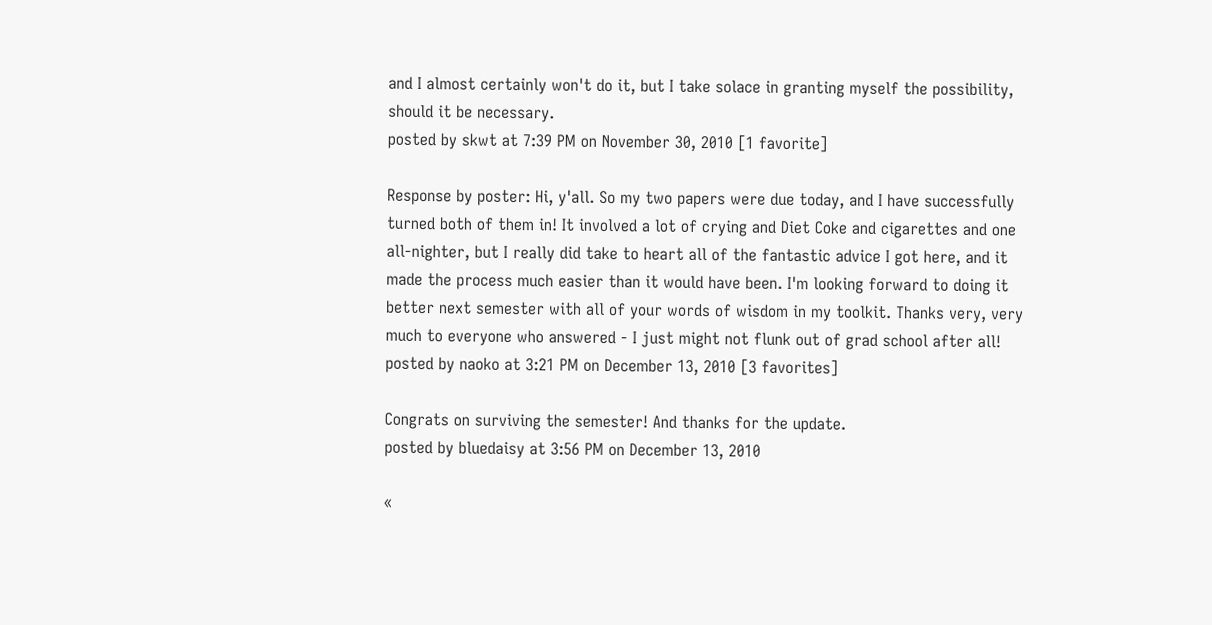and I almost certainly won't do it, but I take solace in granting myself the possibility, should it be necessary.
posted by skwt at 7:39 PM on November 30, 2010 [1 favorite]

Response by poster: Hi, y'all. So my two papers were due today, and I have successfully turned both of them in! It involved a lot of crying and Diet Coke and cigarettes and one all-nighter, but I really did take to heart all of the fantastic advice I got here, and it made the process much easier than it would have been. I'm looking forward to doing it better next semester with all of your words of wisdom in my toolkit. Thanks very, very much to everyone who answered - I just might not flunk out of grad school after all!
posted by naoko at 3:21 PM on December 13, 2010 [3 favorites]

Congrats on surviving the semester! And thanks for the update.
posted by bluedaisy at 3:56 PM on December 13, 2010

«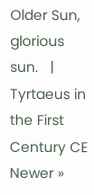Older Sun, glorious sun.   |   Tyrtaeus in the First Century CE Newer »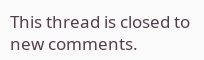This thread is closed to new comments.